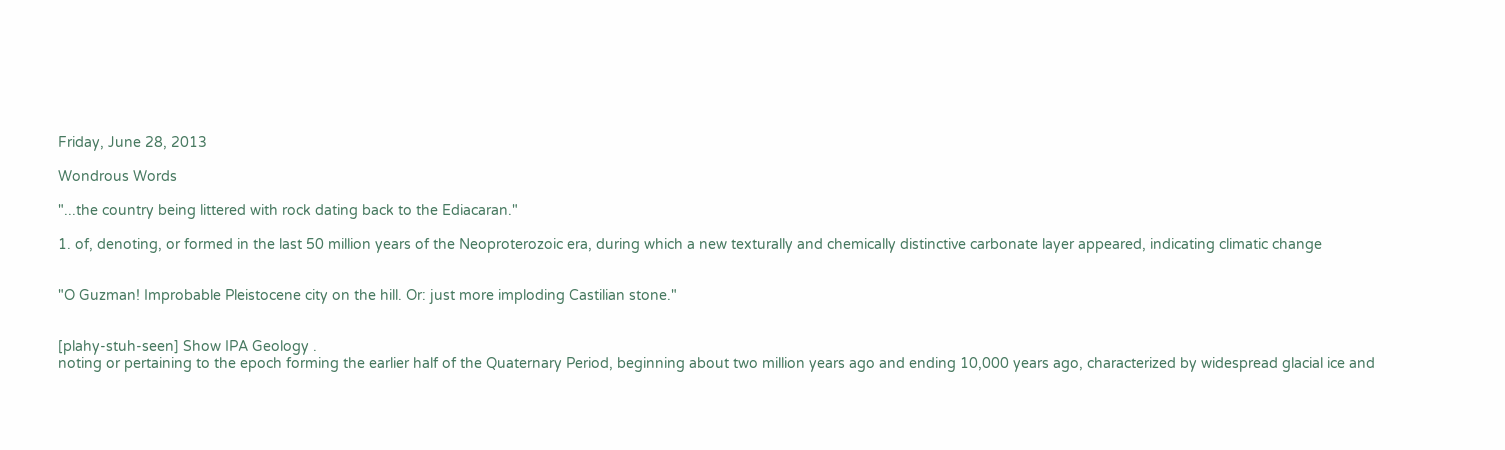Friday, June 28, 2013

Wondrous Words

"...the country being littered with rock dating back to the Ediacaran."

1. of, denoting, or formed in the last 50 million years of the Neoproterozoic era, during which a new texturally and chemically distinctive carbonate layer appeared, indicating climatic change


"O Guzman! Improbable Pleistocene city on the hill. Or: just more imploding Castilian stone."


[plahy-stuh-seen] Show IPA Geology .
noting or pertaining to the epoch forming the earlier half of the Quaternary Period, beginning about two million years ago and ending 10,000 years ago, characterized by widespread glacial ice and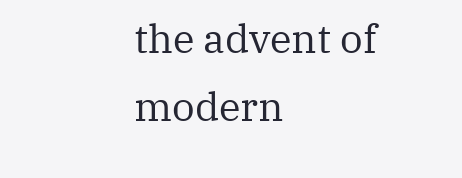the advent of modern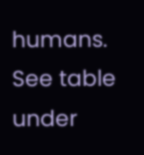humans. See table under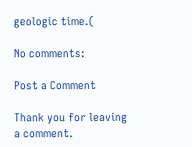geologic time.(

No comments:

Post a Comment

Thank you for leaving a comment.